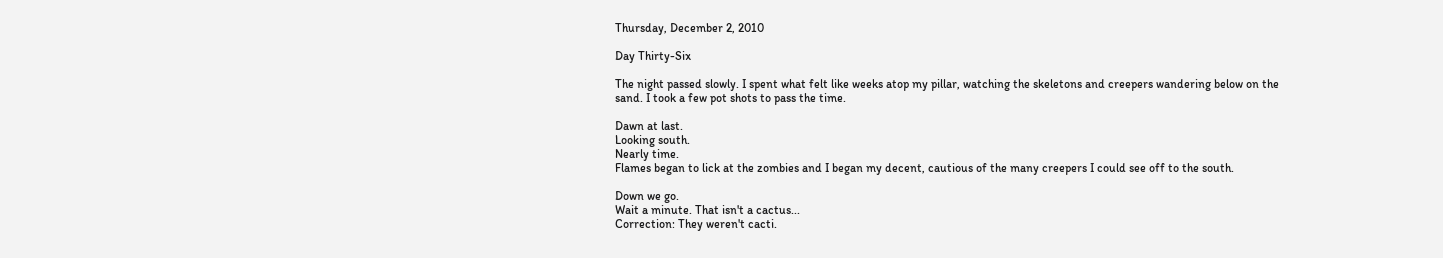Thursday, December 2, 2010

Day Thirty-Six

The night passed slowly. I spent what felt like weeks atop my pillar, watching the skeletons and creepers wandering below on the sand. I took a few pot shots to pass the time.

Dawn at last.
Looking south.
Nearly time.
Flames began to lick at the zombies and I began my decent, cautious of the many creepers I could see off to the south.

Down we go.
Wait a minute. That isn't a cactus...
Correction: They weren't cacti.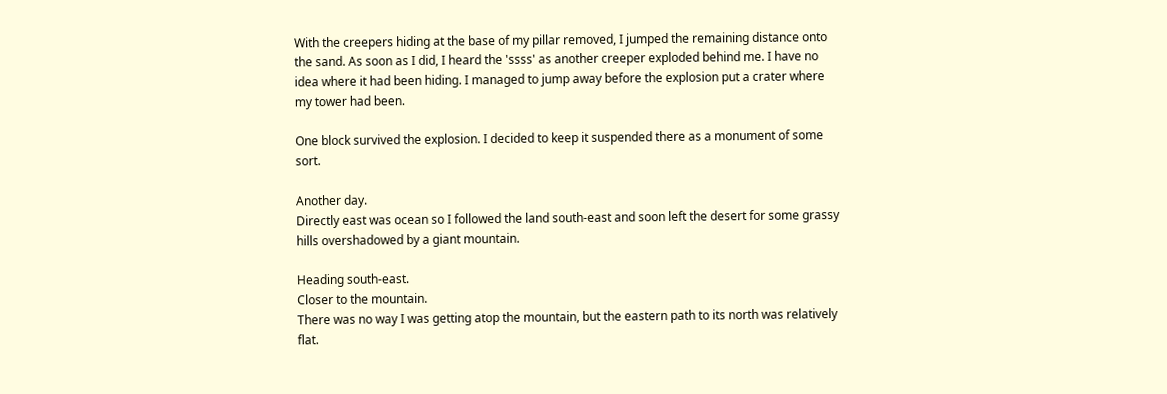With the creepers hiding at the base of my pillar removed, I jumped the remaining distance onto the sand. As soon as I did, I heard the 'ssss' as another creeper exploded behind me. I have no idea where it had been hiding. I managed to jump away before the explosion put a crater where my tower had been.

One block survived the explosion. I decided to keep it suspended there as a monument of some sort.

Another day.
Directly east was ocean so I followed the land south-east and soon left the desert for some grassy hills overshadowed by a giant mountain.

Heading south-east.
Closer to the mountain.
There was no way I was getting atop the mountain, but the eastern path to its north was relatively flat.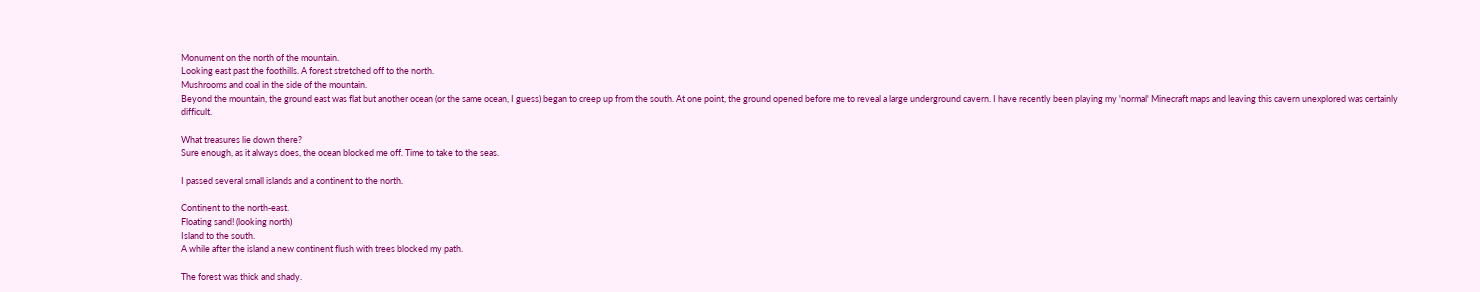Monument on the north of the mountain.
Looking east past the foothills. A forest stretched off to the north.
Mushrooms and coal in the side of the mountain.
Beyond the mountain, the ground east was flat but another ocean (or the same ocean, I guess) began to creep up from the south. At one point, the ground opened before me to reveal a large underground cavern. I have recently been playing my 'normal' Minecraft maps and leaving this cavern unexplored was certainly difficult.

What treasures lie down there?
Sure enough, as it always does, the ocean blocked me off. Time to take to the seas.

I passed several small islands and a continent to the north.

Continent to the north-east.
Floating sand! (looking north)
Island to the south.
A while after the island a new continent flush with trees blocked my path.

The forest was thick and shady.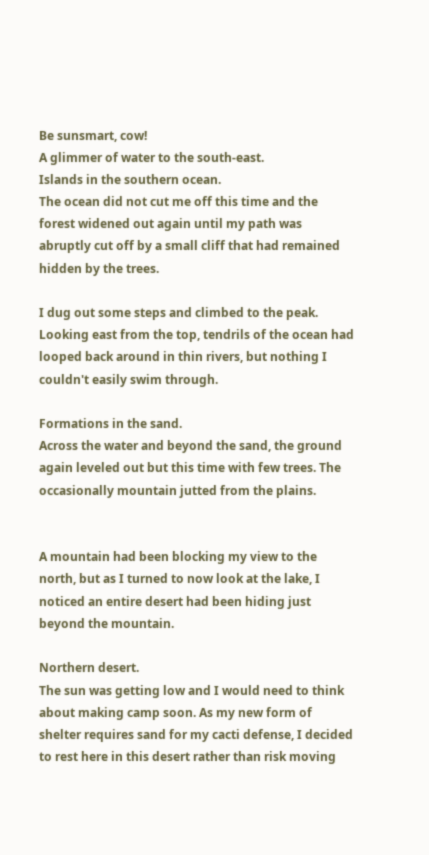Be sunsmart, cow!
A glimmer of water to the south-east.
Islands in the southern ocean.
The ocean did not cut me off this time and the forest widened out again until my path was abruptly cut off by a small cliff that had remained hidden by the trees.

I dug out some steps and climbed to the peak. Looking east from the top, tendrils of the ocean had looped back around in thin rivers, but nothing I couldn't easily swim through.

Formations in the sand.
Across the water and beyond the sand, the ground again leveled out but this time with few trees. The occasionally mountain jutted from the plains.


A mountain had been blocking my view to the north, but as I turned to now look at the lake, I noticed an entire desert had been hiding just beyond the mountain.

Northern desert.
The sun was getting low and I would need to think about making camp soon. As my new form of shelter requires sand for my cacti defense, I decided to rest here in this desert rather than risk moving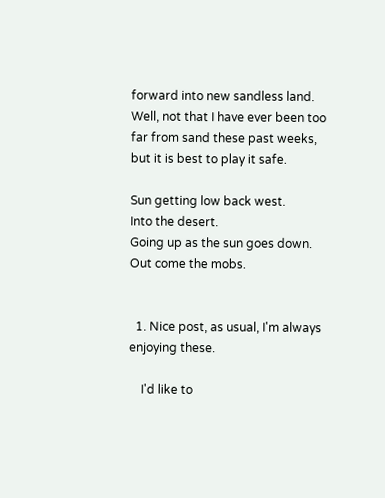forward into new sandless land. Well, not that I have ever been too far from sand these past weeks, but it is best to play it safe.

Sun getting low back west.
Into the desert.
Going up as the sun goes down.
Out come the mobs.


  1. Nice post, as usual, I'm always enjoying these.

    I'd like to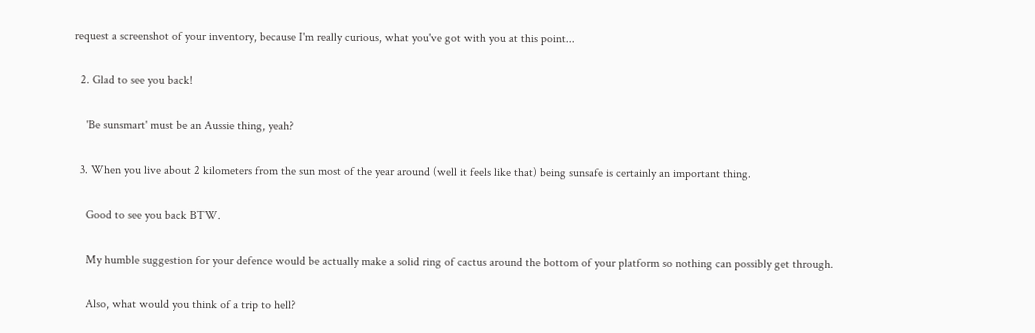request a screenshot of your inventory, because I'm really curious, what you've got with you at this point...

  2. Glad to see you back!

    'Be sunsmart' must be an Aussie thing, yeah?

  3. When you live about 2 kilometers from the sun most of the year around (well it feels like that) being sunsafe is certainly an important thing.

    Good to see you back BTW.

    My humble suggestion for your defence would be actually make a solid ring of cactus around the bottom of your platform so nothing can possibly get through.

    Also, what would you think of a trip to hell?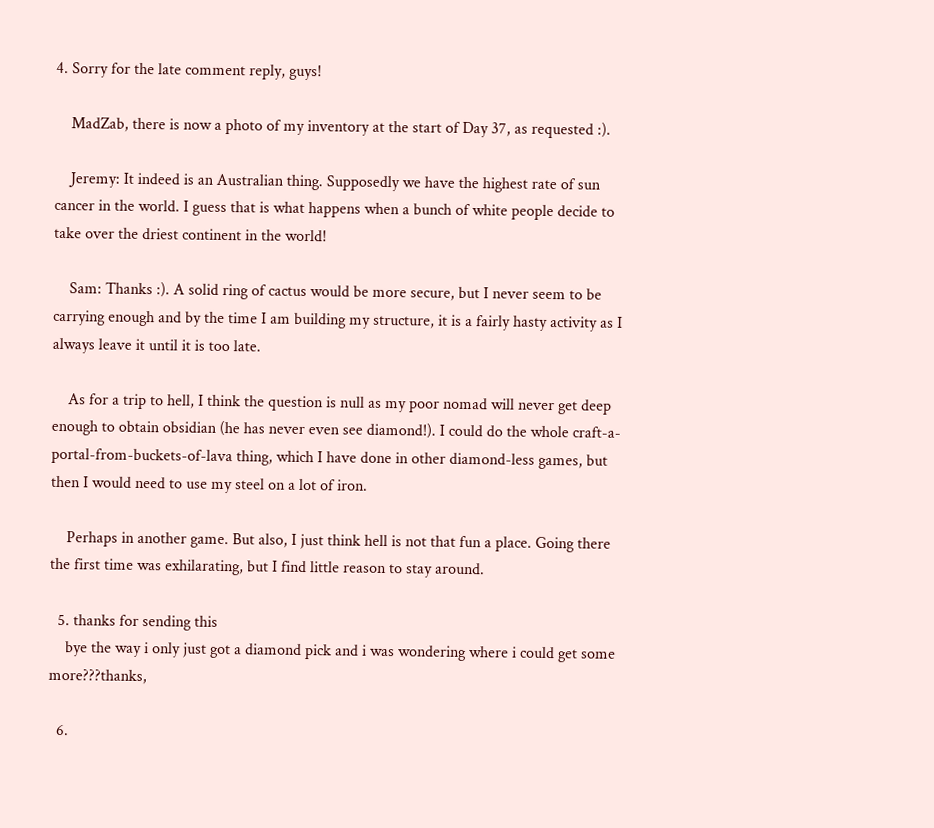4. Sorry for the late comment reply, guys!

    MadZab, there is now a photo of my inventory at the start of Day 37, as requested :).

    Jeremy: It indeed is an Australian thing. Supposedly we have the highest rate of sun cancer in the world. I guess that is what happens when a bunch of white people decide to take over the driest continent in the world!

    Sam: Thanks :). A solid ring of cactus would be more secure, but I never seem to be carrying enough and by the time I am building my structure, it is a fairly hasty activity as I always leave it until it is too late.

    As for a trip to hell, I think the question is null as my poor nomad will never get deep enough to obtain obsidian (he has never even see diamond!). I could do the whole craft-a-portal-from-buckets-of-lava thing, which I have done in other diamond-less games, but then I would need to use my steel on a lot of iron.

    Perhaps in another game. But also, I just think hell is not that fun a place. Going there the first time was exhilarating, but I find little reason to stay around.

  5. thanks for sending this
    bye the way i only just got a diamond pick and i was wondering where i could get some more???thanks,

  6.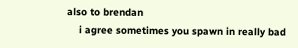also to brendan
    i agree sometimes you spawn in really bad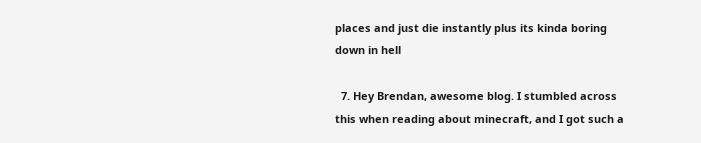places and just die instantly plus its kinda boring down in hell

  7. Hey Brendan, awesome blog. I stumbled across this when reading about minecraft, and I got such a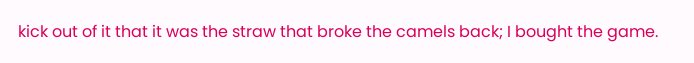kick out of it that it was the straw that broke the camels back; I bought the game.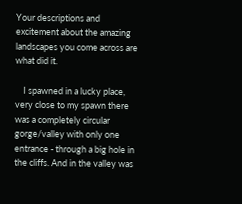Your descriptions and excitement about the amazing landscapes you come across are what did it.

    I spawned in a lucky place, very close to my spawn there was a completely circular gorge/valley with only one entrance - through a big hole in the cliffs. And in the valley was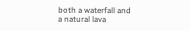both a waterfall and a natural lava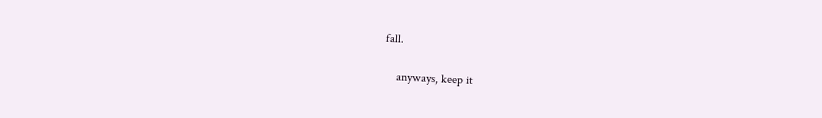fall.

    anyways, keep it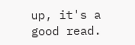up, it's a good read.